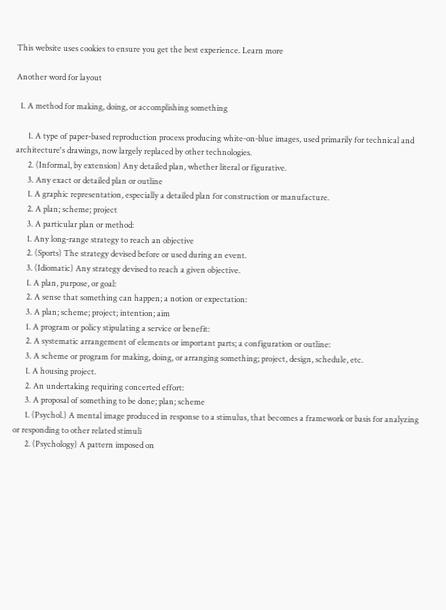This website uses cookies to ensure you get the best experience. Learn more

Another word for layout

  1. A method for making, doing, or accomplishing something

      1. A type of paper-based reproduction process producing white-on-blue images, used primarily for technical and architecture's drawings, now largely replaced by other technologies.
      2. (Informal, by extension) Any detailed plan, whether literal or figurative.
      3. Any exact or detailed plan or outline
      1. A graphic representation, especially a detailed plan for construction or manufacture.
      2. A plan; scheme; project
      3. A particular plan or method:
      1. Any long-range strategy to reach an objective
      2. (Sports) The strategy devised before or used during an event.
      3. (Idiomatic) Any strategy devised to reach a given objective.
      1. A plan, purpose, or goal:
      2. A sense that something can happen; a notion or expectation:
      3. A plan; scheme; project; intention; aim
      1. A program or policy stipulating a service or benefit:
      2. A systematic arrangement of elements or important parts; a configuration or outline:
      3. A scheme or program for making, doing, or arranging something; project, design, schedule, etc.
      1. A housing project.
      2. An undertaking requiring concerted effort:
      3. A proposal of something to be done; plan; scheme
      1. (Psychol.) A mental image produced in response to a stimulus, that becomes a framework or basis for analyzing or responding to other related stimuli
      2. (Psychology) A pattern imposed on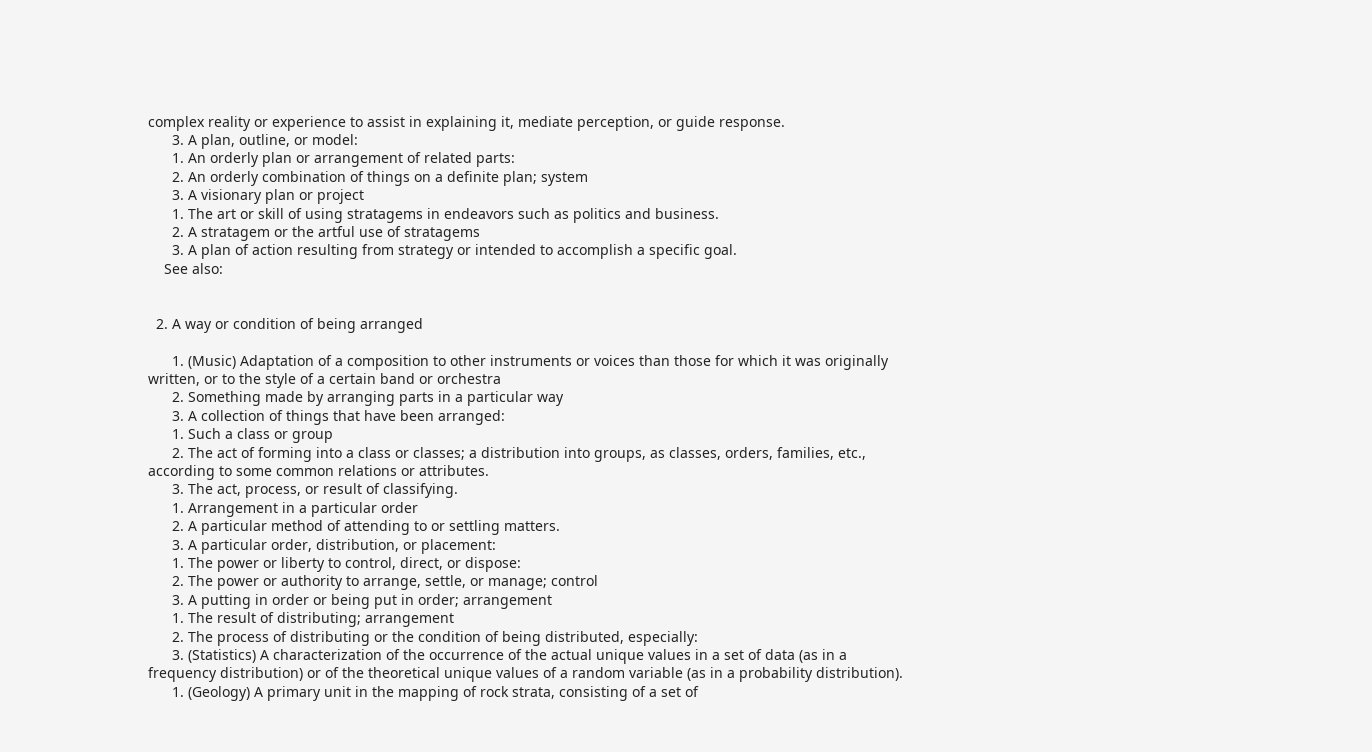complex reality or experience to assist in explaining it, mediate perception, or guide response.
      3. A plan, outline, or model:
      1. An orderly plan or arrangement of related parts:
      2. An orderly combination of things on a definite plan; system
      3. A visionary plan or project
      1. The art or skill of using stratagems in endeavors such as politics and business.
      2. A stratagem or the artful use of stratagems
      3. A plan of action resulting from strategy or intended to accomplish a specific goal.
    See also:


  2. A way or condition of being arranged

      1. (Music) Adaptation of a composition to other instruments or voices than those for which it was originally written, or to the style of a certain band or orchestra
      2. Something made by arranging parts in a particular way
      3. A collection of things that have been arranged:
      1. Such a class or group
      2. The act of forming into a class or classes; a distribution into groups, as classes, orders, families, etc., according to some common relations or attributes.
      3. The act, process, or result of classifying.
      1. Arrangement in a particular order
      2. A particular method of attending to or settling matters.
      3. A particular order, distribution, or placement:
      1. The power or liberty to control, direct, or dispose:
      2. The power or authority to arrange, settle, or manage; control
      3. A putting in order or being put in order; arrangement
      1. The result of distributing; arrangement
      2. The process of distributing or the condition of being distributed, especially:
      3. (Statistics) A characterization of the occurrence of the actual unique values in a set of data (as in a frequency distribution) or of the theoretical unique values of a random variable (as in a probability distribution).
      1. (Geology) A primary unit in the mapping of rock strata, consisting of a set of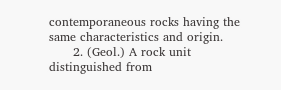contemporaneous rocks having the same characteristics and origin.
      2. (Geol.) A rock unit distinguished from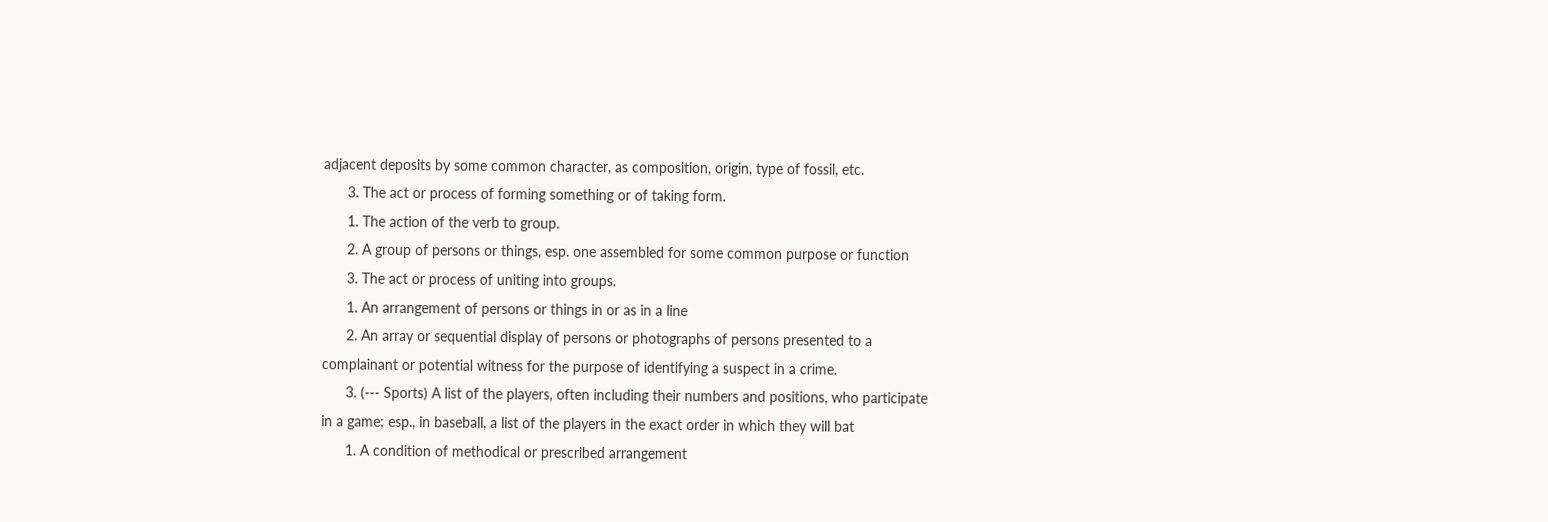adjacent deposits by some common character, as composition, origin, type of fossil, etc.
      3. The act or process of forming something or of taking form.
      1. The action of the verb to group.
      2. A group of persons or things, esp. one assembled for some common purpose or function
      3. The act or process of uniting into groups.
      1. An arrangement of persons or things in or as in a line
      2. An array or sequential display of persons or photographs of persons presented to a complainant or potential witness for the purpose of identifying a suspect in a crime.
      3. (--- Sports) A list of the players, often including their numbers and positions, who participate in a game; esp., in baseball, a list of the players in the exact order in which they will bat
      1. A condition of methodical or prescribed arrangement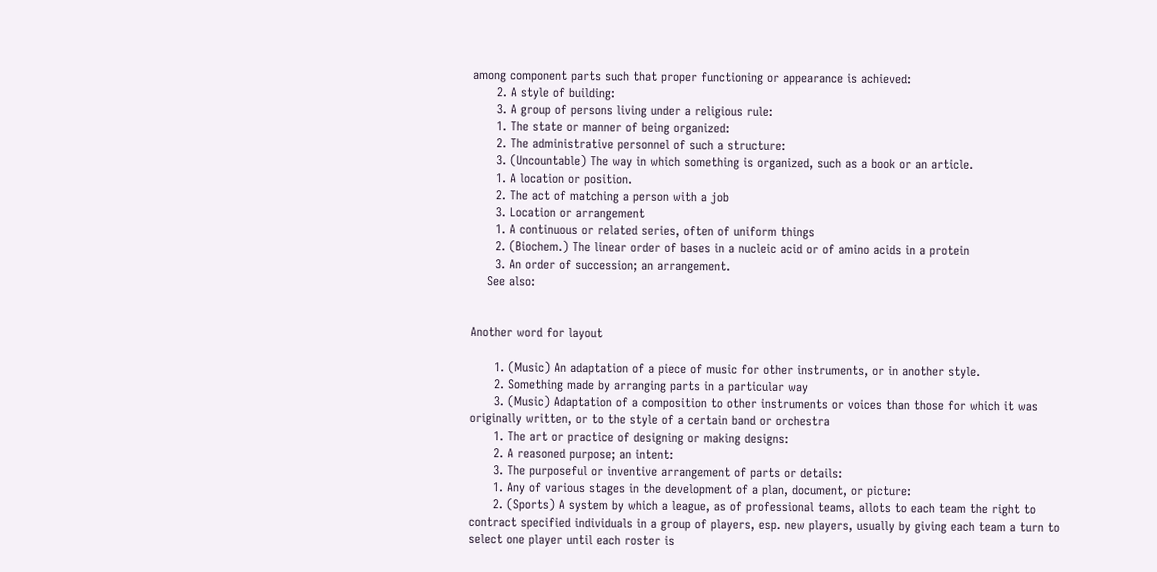among component parts such that proper functioning or appearance is achieved:
      2. A style of building:
      3. A group of persons living under a religious rule:
      1. The state or manner of being organized:
      2. The administrative personnel of such a structure:
      3. (Uncountable) The way in which something is organized, such as a book or an article.
      1. A location or position.
      2. The act of matching a person with a job
      3. Location or arrangement
      1. A continuous or related series, often of uniform things
      2. (Biochem.) The linear order of bases in a nucleic acid or of amino acids in a protein
      3. An order of succession; an arrangement.
    See also:


Another word for layout

      1. (Music) An adaptation of a piece of music for other instruments, or in another style.
      2. Something made by arranging parts in a particular way
      3. (Music) Adaptation of a composition to other instruments or voices than those for which it was originally written, or to the style of a certain band or orchestra
      1. The art or practice of designing or making designs:
      2. A reasoned purpose; an intent:
      3. The purposeful or inventive arrangement of parts or details:
      1. Any of various stages in the development of a plan, document, or picture:
      2. (Sports) A system by which a league, as of professional teams, allots to each team the right to contract specified individuals in a group of players, esp. new players, usually by giving each team a turn to select one player until each roster is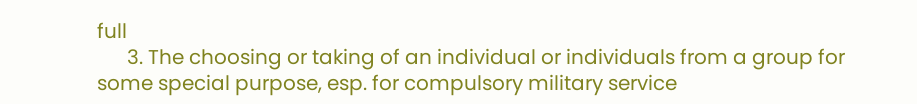full
      3. The choosing or taking of an individual or individuals from a group for some special purpose, esp. for compulsory military service